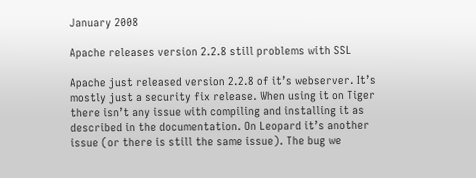January 2008

Apache releases version 2.2.8 still problems with SSL

Apache just released version 2.2.8 of it’s webserver. It’s mostly just a security fix release. When using it on Tiger there isn’t any issue with compiling and installing it as described in the documentation. On Leopard it’s another issue (or there is still the same issue). The bug we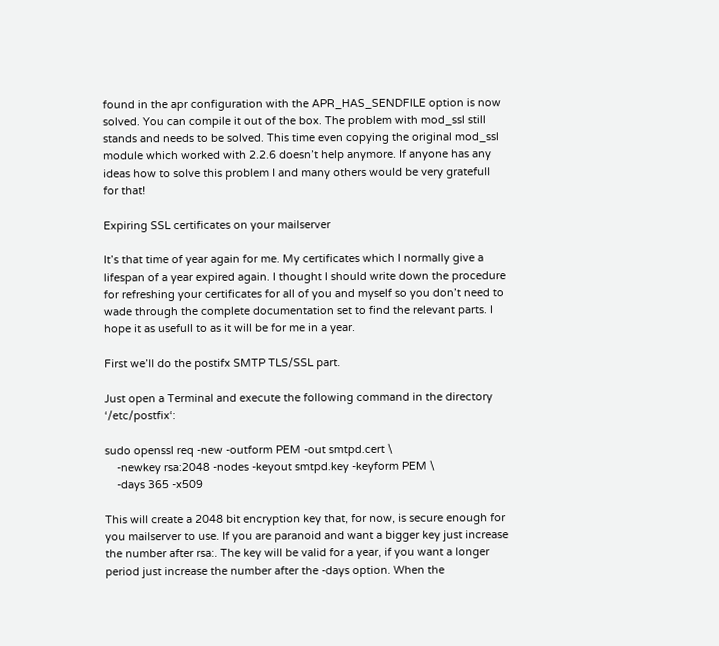found in the apr configuration with the APR_HAS_SENDFILE option is now solved. You can compile it out of the box. The problem with mod_ssl still stands and needs to be solved. This time even copying the original mod_ssl module which worked with 2.2.6 doesn’t help anymore. If anyone has any ideas how to solve this problem I and many others would be very gratefull for that!

Expiring SSL certificates on your mailserver

It’s that time of year again for me. My certificates which I normally give a lifespan of a year expired again. I thought I should write down the procedure for refreshing your certificates for all of you and myself so you don’t need to wade through the complete documentation set to find the relevant parts. I hope it as usefull to as it will be for me in a year.

First we’ll do the postifx SMTP TLS/SSL part.

Just open a Terminal and execute the following command in the directory ‘/etc/postfix‘:

sudo openssl req -new -outform PEM -out smtpd.cert \
    -newkey rsa:2048 -nodes -keyout smtpd.key -keyform PEM \
    -days 365 -x509

This will create a 2048 bit encryption key that, for now, is secure enough for you mailserver to use. If you are paranoid and want a bigger key just increase the number after rsa:. The key will be valid for a year, if you want a longer period just increase the number after the -days option. When the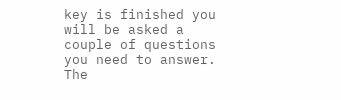key is finished you will be asked a couple of questions you need to answer. The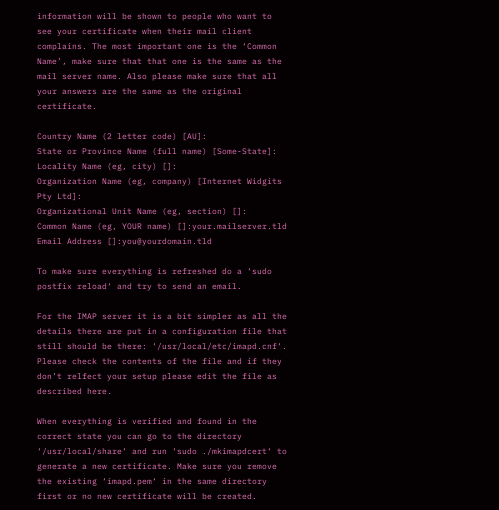information will be shown to people who want to see your certificate when their mail client complains. The most important one is the ‘Common Name’, make sure that that one is the same as the mail server name. Also please make sure that all your answers are the same as the original certificate.

Country Name (2 letter code) [AU]:
State or Province Name (full name) [Some-State]:
Locality Name (eg, city) []:
Organization Name (eg, company) [Internet Widgits Pty Ltd]:
Organizational Unit Name (eg, section) []:
Common Name (eg, YOUR name) []:your.mailserver.tld
Email Address []:you@yourdomain.tld

To make sure everything is refreshed do a ‘sudo postfix reload‘ and try to send an email.

For the IMAP server it is a bit simpler as all the details there are put in a configuration file that still should be there: ‘/usr/local/etc/imapd.cnf‘. Please check the contents of the file and if they don’t relfect your setup please edit the file as described here.

When everything is verified and found in the correct state you can go to the directory ‘/usr/local/share‘ and run ‘sudo ./mkimapdcert‘ to generate a new certificate. Make sure you remove the existing ‘imapd.pem‘ in the same directory first or no new certificate will be created.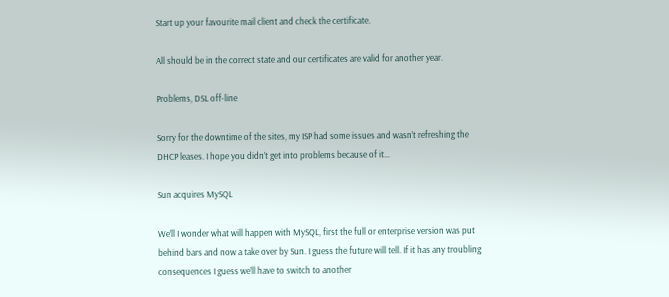Start up your favourite mail client and check the certificate.

All should be in the correct state and our certificates are valid for another year.

Problems, DSL off-line

Sorry for the downtime of the sites, my ISP had some issues and wasn’t refreshing the DHCP leases. I hope you didn’t get into problems because of it…

Sun acquires MySQL

We’ll I wonder what will happen with MySQL, first the full or enterprise version was put behind bars and now a take over by Sun. I guess the future will tell. If it has any troubling consequences I guess we’ll have to switch to another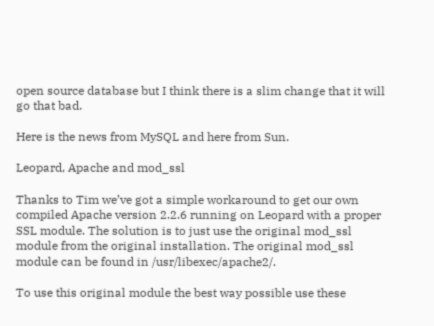open source database but I think there is a slim change that it will go that bad.

Here is the news from MySQL and here from Sun.

Leopard, Apache and mod_ssl

Thanks to Tim we’ve got a simple workaround to get our own compiled Apache version 2.2.6 running on Leopard with a proper SSL module. The solution is to just use the original mod_ssl module from the original installation. The original mod_ssl module can be found in /usr/libexec/apache2/.

To use this original module the best way possible use these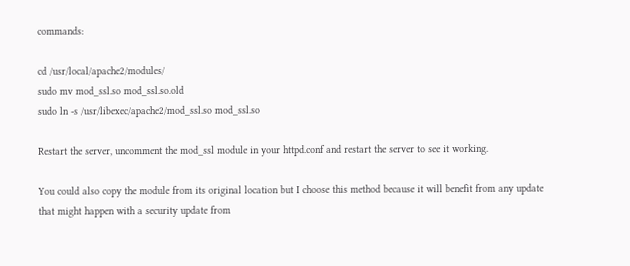commands:

cd /usr/local/apache2/modules/
sudo mv mod_ssl.so mod_ssl.so.old
sudo ln -s /usr/libexec/apache2/mod_ssl.so mod_ssl.so

Restart the server, uncomment the mod_ssl module in your httpd.conf and restart the server to see it working.

You could also copy the module from its original location but I choose this method because it will benefit from any update that might happen with a security update from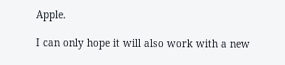Apple.

I can only hope it will also work with a new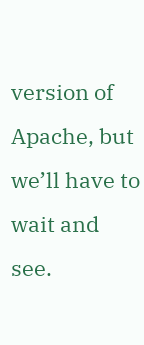version of Apache, but we’ll have to wait and see.